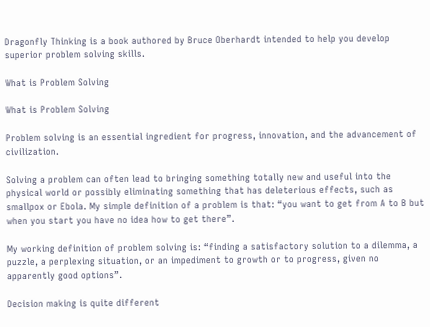Dragonfly Thinking is a book authored by Bruce Oberhardt intended to help you develop superior problem solving skills.

What is Problem Solving

What is Problem Solving

Problem solving is an essential ingredient for progress, innovation, and the advancement of civilization.

Solving a problem can often lead to bringing something totally new and useful into the physical world or possibly eliminating something that has deleterious effects, such as smallpox or Ebola. My simple definition of a problem is that: “you want to get from A to B but when you start you have no idea how to get there”.

My working definition of problem solving is: “finding a satisfactory solution to a dilemma, a puzzle, a perplexing situation, or an impediment to growth or to progress, given no apparently good options”.

Decision making is quite different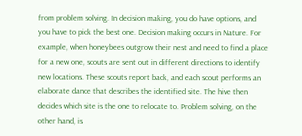from problem solving. In decision making, you do have options, and you have to pick the best one. Decision making occurs in Nature. For example, when honeybees outgrow their nest and need to find a place for a new one, scouts are sent out in different directions to identify new locations. These scouts report back, and each scout performs an elaborate dance that describes the identified site. The hive then decides which site is the one to relocate to. Problem solving, on the other hand, is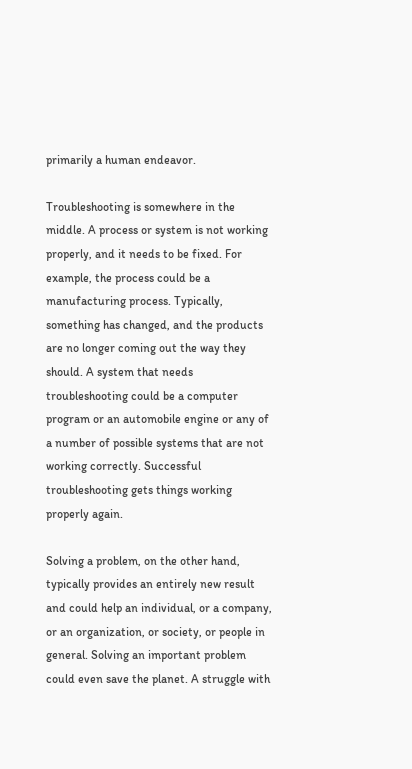primarily a human endeavor.

Troubleshooting is somewhere in the middle. A process or system is not working properly, and it needs to be fixed. For example, the process could be a manufacturing process. Typically, something has changed, and the products are no longer coming out the way they should. A system that needs troubleshooting could be a computer program or an automobile engine or any of a number of possible systems that are not working correctly. Successful troubleshooting gets things working properly again.

Solving a problem, on the other hand, typically provides an entirely new result and could help an individual, or a company, or an organization, or society, or people in general. Solving an important problem could even save the planet. A struggle with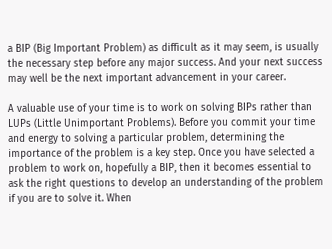a BIP (Big Important Problem) as difficult as it may seem, is usually the necessary step before any major success. And your next success may well be the next important advancement in your career.

A valuable use of your time is to work on solving BIPs rather than LUPs (Little Unimportant Problems). Before you commit your time and energy to solving a particular problem, determining the importance of the problem is a key step. Once you have selected a problem to work on, hopefully a BIP, then it becomes essential to ask the right questions to develop an understanding of the problem if you are to solve it. When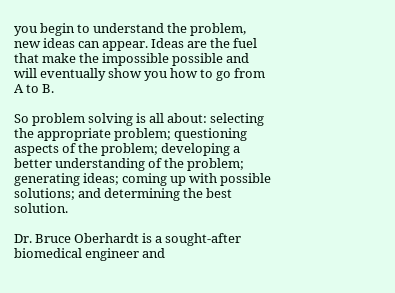you begin to understand the problem, new ideas can appear. Ideas are the fuel that make the impossible possible and will eventually show you how to go from A to B.

So problem solving is all about: selecting the appropriate problem; questioning aspects of the problem; developing a better understanding of the problem; generating ideas; coming up with possible solutions; and determining the best solution.

Dr. Bruce Oberhardt is a sought-after biomedical engineer and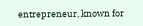entrepreneur, known for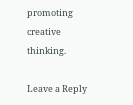promoting creative thinking.

Leave a Reply